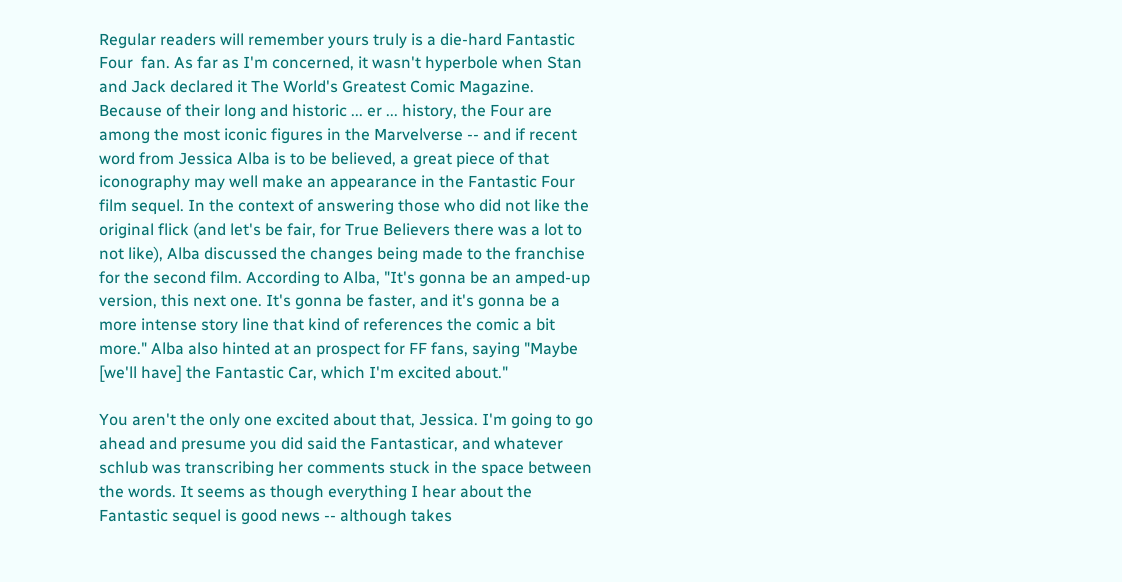Regular readers will remember yours truly is a die-hard Fantastic Four  fan. As far as I'm concerned, it wasn't hyperbole when Stan and Jack declared it The World's Greatest Comic Magazine. Because of their long and historic ... er ... history, the Four are among the most iconic figures in the Marvelverse -- and if recent word from Jessica Alba is to be believed, a great piece of that iconography may well make an appearance in the Fantastic Four film sequel. In the context of answering those who did not like the original flick (and let's be fair, for True Believers there was a lot to not like), Alba discussed the changes being made to the franchise for the second film. According to Alba, "It's gonna be an amped-up version, this next one. It's gonna be faster, and it's gonna be a more intense story line that kind of references the comic a bit more." Alba also hinted at an prospect for FF fans, saying "Maybe [we'll have] the Fantastic Car, which I'm excited about."

You aren't the only one excited about that, Jessica. I'm going to go ahead and presume you did said the Fantasticar, and whatever schlub was transcribing her comments stuck in the space between the words. It seems as though everything I hear about the Fantastic sequel is good news -- although takes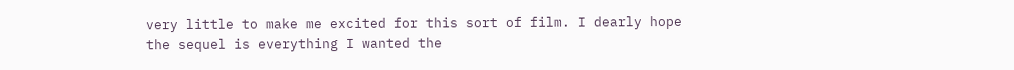very little to make me excited for this sort of film. I dearly hope the sequel is everything I wanted the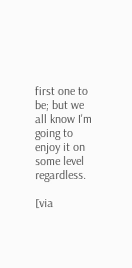first one to be; but we all know I'm going to enjoy it on some level regardless.

[via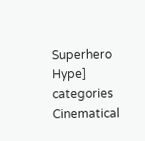Superhero Hype]
categories Cinematical